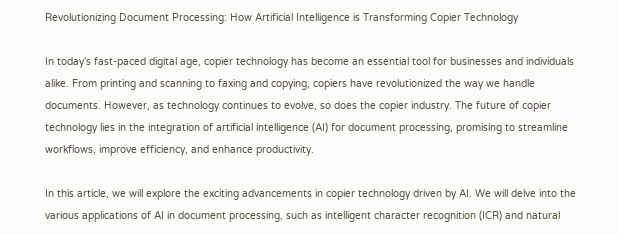Revolutionizing Document Processing: How Artificial Intelligence is Transforming Copier Technology

In today’s fast-paced digital age, copier technology has become an essential tool for businesses and individuals alike. From printing and scanning to faxing and copying, copiers have revolutionized the way we handle documents. However, as technology continues to evolve, so does the copier industry. The future of copier technology lies in the integration of artificial intelligence (AI) for document processing, promising to streamline workflows, improve efficiency, and enhance productivity.

In this article, we will explore the exciting advancements in copier technology driven by AI. We will delve into the various applications of AI in document processing, such as intelligent character recognition (ICR) and natural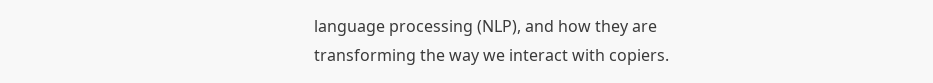language processing (NLP), and how they are transforming the way we interact with copiers.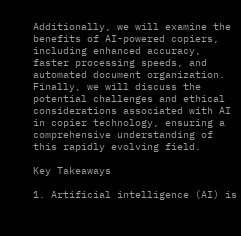Additionally, we will examine the benefits of AI-powered copiers, including enhanced accuracy, faster processing speeds, and automated document organization. Finally, we will discuss the potential challenges and ethical considerations associated with AI in copier technology, ensuring a comprehensive understanding of this rapidly evolving field.

Key Takeaways

1. Artificial intelligence (AI) is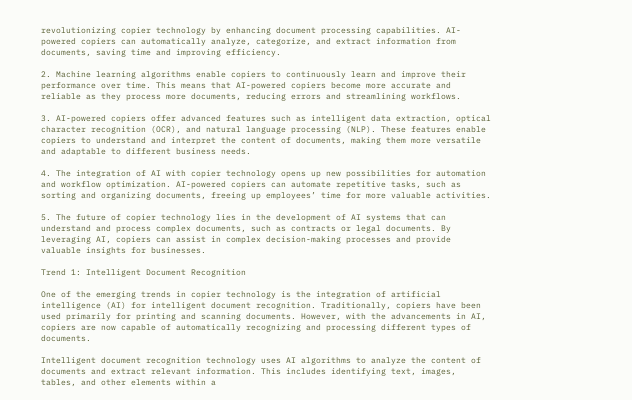revolutionizing copier technology by enhancing document processing capabilities. AI-powered copiers can automatically analyze, categorize, and extract information from documents, saving time and improving efficiency.

2. Machine learning algorithms enable copiers to continuously learn and improve their performance over time. This means that AI-powered copiers become more accurate and reliable as they process more documents, reducing errors and streamlining workflows.

3. AI-powered copiers offer advanced features such as intelligent data extraction, optical character recognition (OCR), and natural language processing (NLP). These features enable copiers to understand and interpret the content of documents, making them more versatile and adaptable to different business needs.

4. The integration of AI with copier technology opens up new possibilities for automation and workflow optimization. AI-powered copiers can automate repetitive tasks, such as sorting and organizing documents, freeing up employees’ time for more valuable activities.

5. The future of copier technology lies in the development of AI systems that can understand and process complex documents, such as contracts or legal documents. By leveraging AI, copiers can assist in complex decision-making processes and provide valuable insights for businesses.

Trend 1: Intelligent Document Recognition

One of the emerging trends in copier technology is the integration of artificial intelligence (AI) for intelligent document recognition. Traditionally, copiers have been used primarily for printing and scanning documents. However, with the advancements in AI, copiers are now capable of automatically recognizing and processing different types of documents.

Intelligent document recognition technology uses AI algorithms to analyze the content of documents and extract relevant information. This includes identifying text, images, tables, and other elements within a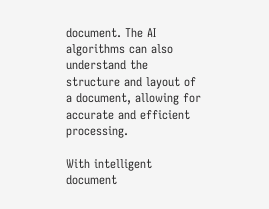document. The AI algorithms can also understand the structure and layout of a document, allowing for accurate and efficient processing.

With intelligent document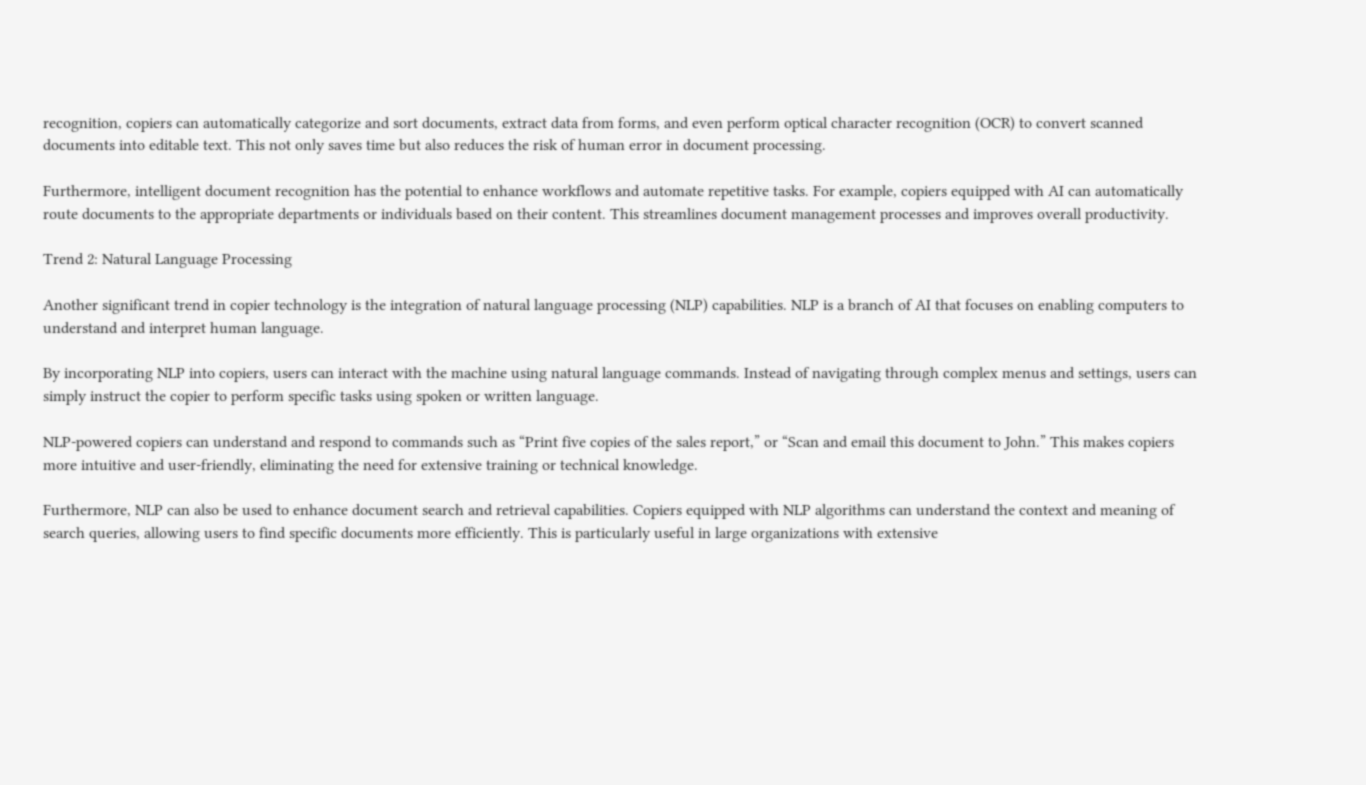recognition, copiers can automatically categorize and sort documents, extract data from forms, and even perform optical character recognition (OCR) to convert scanned documents into editable text. This not only saves time but also reduces the risk of human error in document processing.

Furthermore, intelligent document recognition has the potential to enhance workflows and automate repetitive tasks. For example, copiers equipped with AI can automatically route documents to the appropriate departments or individuals based on their content. This streamlines document management processes and improves overall productivity.

Trend 2: Natural Language Processing

Another significant trend in copier technology is the integration of natural language processing (NLP) capabilities. NLP is a branch of AI that focuses on enabling computers to understand and interpret human language.

By incorporating NLP into copiers, users can interact with the machine using natural language commands. Instead of navigating through complex menus and settings, users can simply instruct the copier to perform specific tasks using spoken or written language.

NLP-powered copiers can understand and respond to commands such as “Print five copies of the sales report,” or “Scan and email this document to John.” This makes copiers more intuitive and user-friendly, eliminating the need for extensive training or technical knowledge.

Furthermore, NLP can also be used to enhance document search and retrieval capabilities. Copiers equipped with NLP algorithms can understand the context and meaning of search queries, allowing users to find specific documents more efficiently. This is particularly useful in large organizations with extensive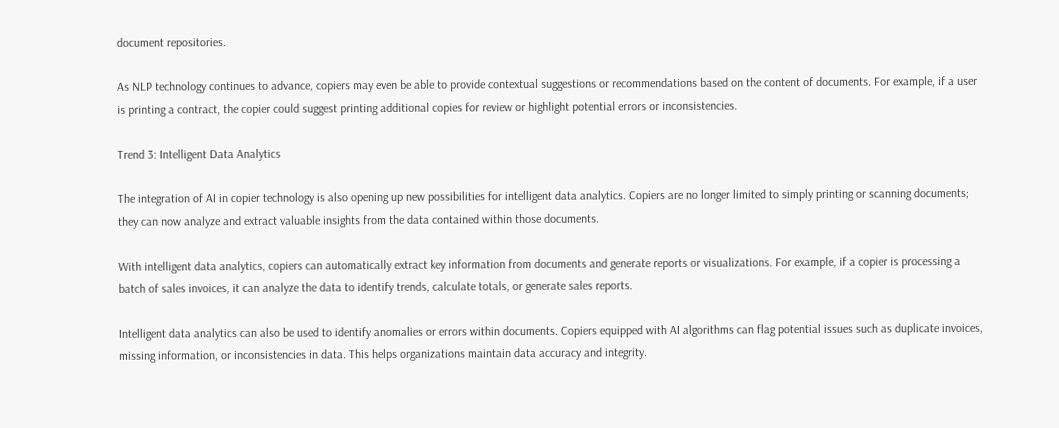document repositories.

As NLP technology continues to advance, copiers may even be able to provide contextual suggestions or recommendations based on the content of documents. For example, if a user is printing a contract, the copier could suggest printing additional copies for review or highlight potential errors or inconsistencies.

Trend 3: Intelligent Data Analytics

The integration of AI in copier technology is also opening up new possibilities for intelligent data analytics. Copiers are no longer limited to simply printing or scanning documents; they can now analyze and extract valuable insights from the data contained within those documents.

With intelligent data analytics, copiers can automatically extract key information from documents and generate reports or visualizations. For example, if a copier is processing a batch of sales invoices, it can analyze the data to identify trends, calculate totals, or generate sales reports.

Intelligent data analytics can also be used to identify anomalies or errors within documents. Copiers equipped with AI algorithms can flag potential issues such as duplicate invoices, missing information, or inconsistencies in data. This helps organizations maintain data accuracy and integrity.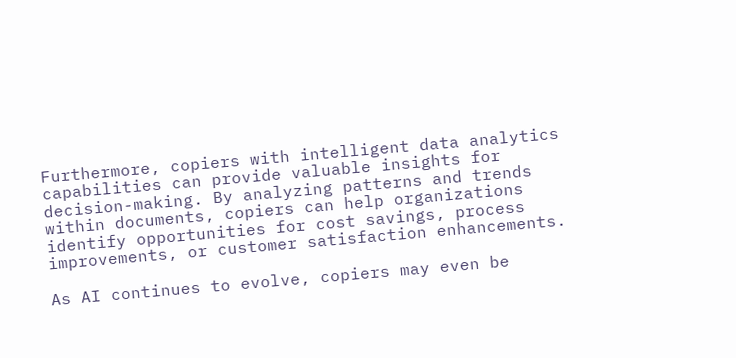Furthermore, copiers with intelligent data analytics capabilities can provide valuable insights for decision-making. By analyzing patterns and trends within documents, copiers can help organizations identify opportunities for cost savings, process improvements, or customer satisfaction enhancements.

As AI continues to evolve, copiers may even be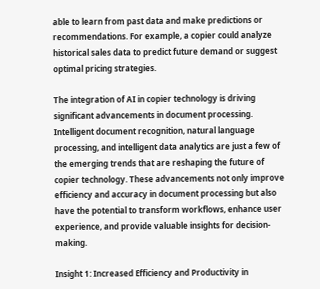able to learn from past data and make predictions or recommendations. For example, a copier could analyze historical sales data to predict future demand or suggest optimal pricing strategies.

The integration of AI in copier technology is driving significant advancements in document processing. Intelligent document recognition, natural language processing, and intelligent data analytics are just a few of the emerging trends that are reshaping the future of copier technology. These advancements not only improve efficiency and accuracy in document processing but also have the potential to transform workflows, enhance user experience, and provide valuable insights for decision-making.

Insight 1: Increased Efficiency and Productivity in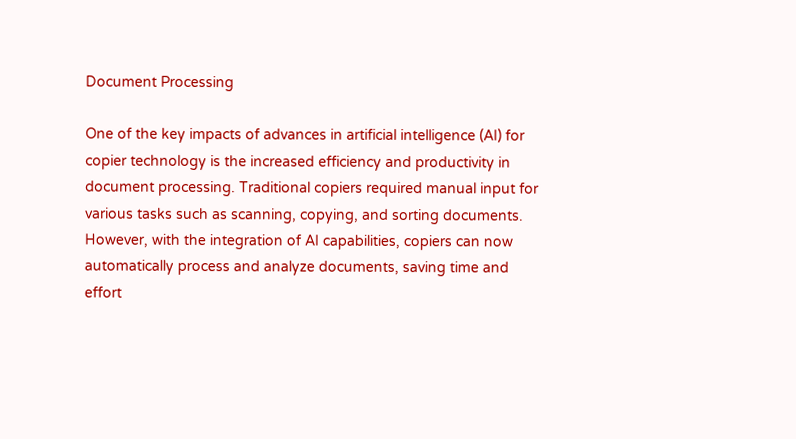Document Processing

One of the key impacts of advances in artificial intelligence (AI) for copier technology is the increased efficiency and productivity in document processing. Traditional copiers required manual input for various tasks such as scanning, copying, and sorting documents. However, with the integration of AI capabilities, copiers can now automatically process and analyze documents, saving time and effort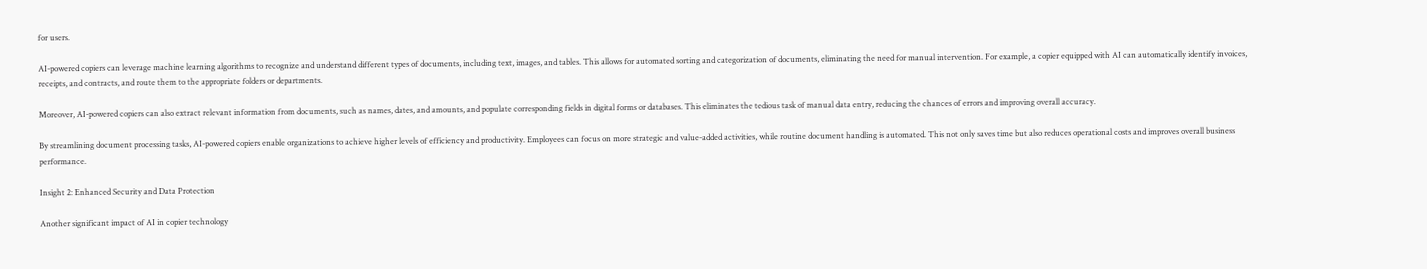for users.

AI-powered copiers can leverage machine learning algorithms to recognize and understand different types of documents, including text, images, and tables. This allows for automated sorting and categorization of documents, eliminating the need for manual intervention. For example, a copier equipped with AI can automatically identify invoices, receipts, and contracts, and route them to the appropriate folders or departments.

Moreover, AI-powered copiers can also extract relevant information from documents, such as names, dates, and amounts, and populate corresponding fields in digital forms or databases. This eliminates the tedious task of manual data entry, reducing the chances of errors and improving overall accuracy.

By streamlining document processing tasks, AI-powered copiers enable organizations to achieve higher levels of efficiency and productivity. Employees can focus on more strategic and value-added activities, while routine document handling is automated. This not only saves time but also reduces operational costs and improves overall business performance.

Insight 2: Enhanced Security and Data Protection

Another significant impact of AI in copier technology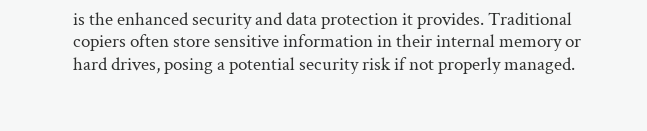is the enhanced security and data protection it provides. Traditional copiers often store sensitive information in their internal memory or hard drives, posing a potential security risk if not properly managed.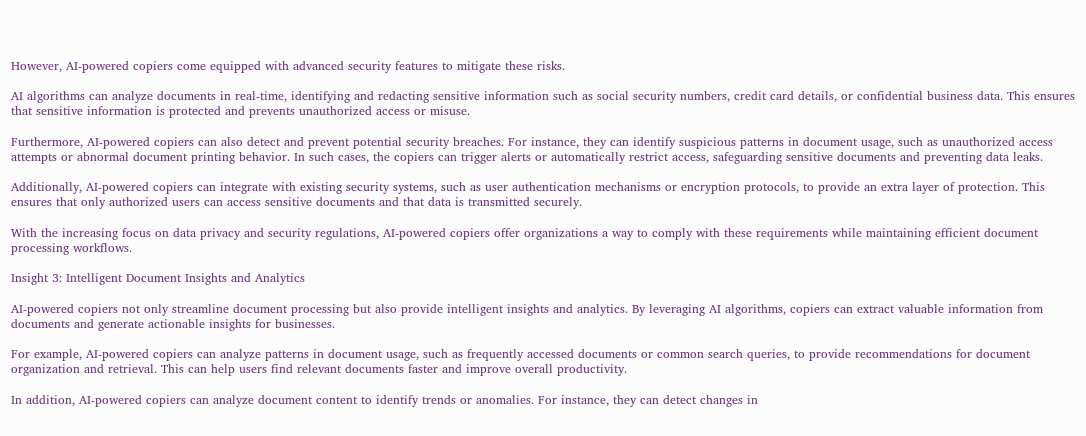However, AI-powered copiers come equipped with advanced security features to mitigate these risks.

AI algorithms can analyze documents in real-time, identifying and redacting sensitive information such as social security numbers, credit card details, or confidential business data. This ensures that sensitive information is protected and prevents unauthorized access or misuse.

Furthermore, AI-powered copiers can also detect and prevent potential security breaches. For instance, they can identify suspicious patterns in document usage, such as unauthorized access attempts or abnormal document printing behavior. In such cases, the copiers can trigger alerts or automatically restrict access, safeguarding sensitive documents and preventing data leaks.

Additionally, AI-powered copiers can integrate with existing security systems, such as user authentication mechanisms or encryption protocols, to provide an extra layer of protection. This ensures that only authorized users can access sensitive documents and that data is transmitted securely.

With the increasing focus on data privacy and security regulations, AI-powered copiers offer organizations a way to comply with these requirements while maintaining efficient document processing workflows.

Insight 3: Intelligent Document Insights and Analytics

AI-powered copiers not only streamline document processing but also provide intelligent insights and analytics. By leveraging AI algorithms, copiers can extract valuable information from documents and generate actionable insights for businesses.

For example, AI-powered copiers can analyze patterns in document usage, such as frequently accessed documents or common search queries, to provide recommendations for document organization and retrieval. This can help users find relevant documents faster and improve overall productivity.

In addition, AI-powered copiers can analyze document content to identify trends or anomalies. For instance, they can detect changes in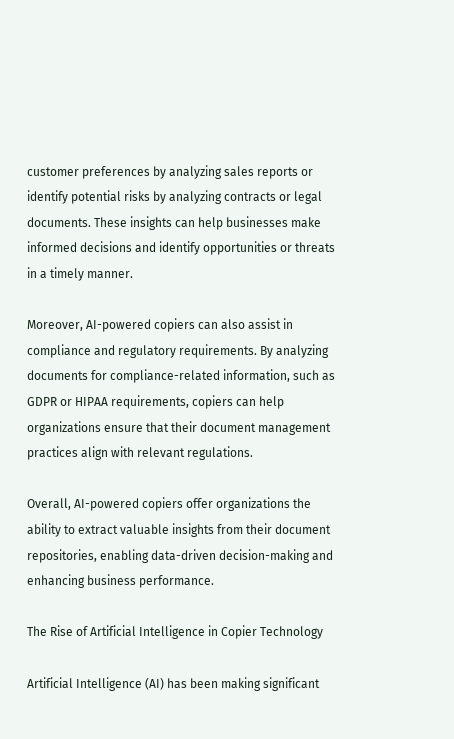customer preferences by analyzing sales reports or identify potential risks by analyzing contracts or legal documents. These insights can help businesses make informed decisions and identify opportunities or threats in a timely manner.

Moreover, AI-powered copiers can also assist in compliance and regulatory requirements. By analyzing documents for compliance-related information, such as GDPR or HIPAA requirements, copiers can help organizations ensure that their document management practices align with relevant regulations.

Overall, AI-powered copiers offer organizations the ability to extract valuable insights from their document repositories, enabling data-driven decision-making and enhancing business performance.

The Rise of Artificial Intelligence in Copier Technology

Artificial Intelligence (AI) has been making significant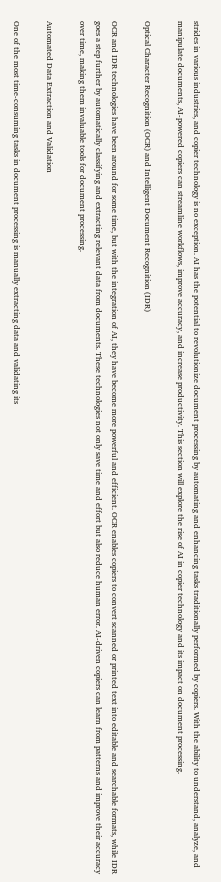strides in various industries, and copier technology is no exception. AI has the potential to revolutionize document processing by automating and enhancing tasks traditionally performed by copiers. With the ability to understand, analyze, and manipulate documents, AI-powered copiers can streamline workflows, improve accuracy, and increase productivity. This section will explore the rise of AI in copier technology and its impact on document processing.

Optical Character Recognition (OCR) and Intelligent Document Recognition (IDR)

OCR and IDR technologies have been around for some time, but with the integration of AI, they have become more powerful and efficient. OCR enables copiers to convert scanned or printed text into editable and searchable formats, while IDR goes a step further by automatically classifying and extracting relevant data from documents. These technologies not only save time and effort but also reduce human error. AI-driven copiers can learn from patterns and improve their accuracy over time, making them invaluable tools for document processing.

Automated Data Extraction and Validation

One of the most time-consuming tasks in document processing is manually extracting data and validating its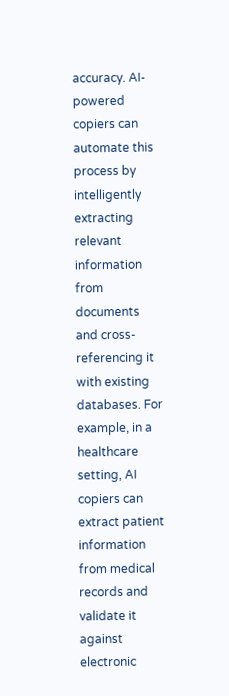accuracy. AI-powered copiers can automate this process by intelligently extracting relevant information from documents and cross-referencing it with existing databases. For example, in a healthcare setting, AI copiers can extract patient information from medical records and validate it against electronic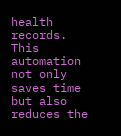health records. This automation not only saves time but also reduces the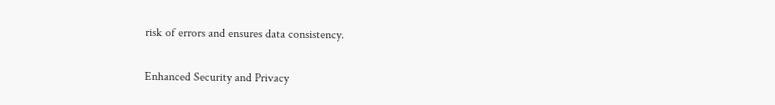risk of errors and ensures data consistency.

Enhanced Security and Privacy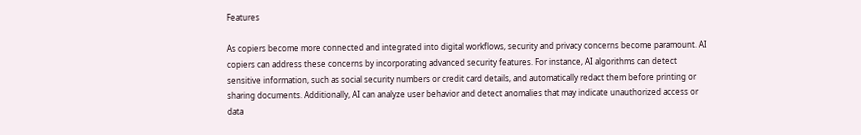Features

As copiers become more connected and integrated into digital workflows, security and privacy concerns become paramount. AI copiers can address these concerns by incorporating advanced security features. For instance, AI algorithms can detect sensitive information, such as social security numbers or credit card details, and automatically redact them before printing or sharing documents. Additionally, AI can analyze user behavior and detect anomalies that may indicate unauthorized access or data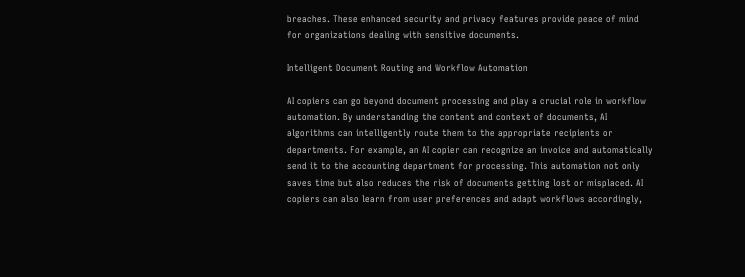breaches. These enhanced security and privacy features provide peace of mind for organizations dealing with sensitive documents.

Intelligent Document Routing and Workflow Automation

AI copiers can go beyond document processing and play a crucial role in workflow automation. By understanding the content and context of documents, AI algorithms can intelligently route them to the appropriate recipients or departments. For example, an AI copier can recognize an invoice and automatically send it to the accounting department for processing. This automation not only saves time but also reduces the risk of documents getting lost or misplaced. AI copiers can also learn from user preferences and adapt workflows accordingly,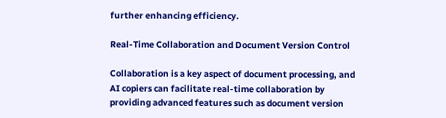further enhancing efficiency.

Real-Time Collaboration and Document Version Control

Collaboration is a key aspect of document processing, and AI copiers can facilitate real-time collaboration by providing advanced features such as document version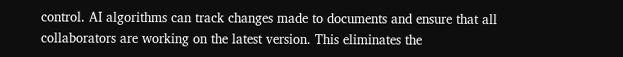control. AI algorithms can track changes made to documents and ensure that all collaborators are working on the latest version. This eliminates the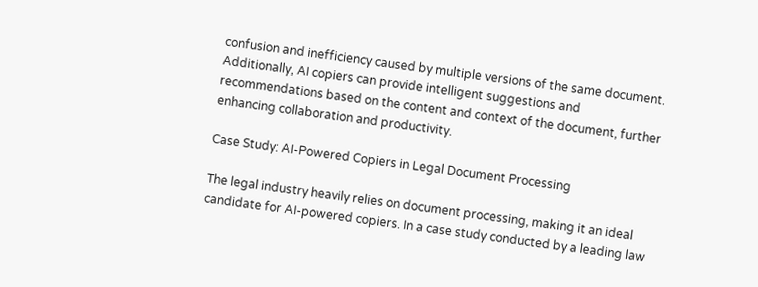confusion and inefficiency caused by multiple versions of the same document. Additionally, AI copiers can provide intelligent suggestions and recommendations based on the content and context of the document, further enhancing collaboration and productivity.

Case Study: AI-Powered Copiers in Legal Document Processing

The legal industry heavily relies on document processing, making it an ideal candidate for AI-powered copiers. In a case study conducted by a leading law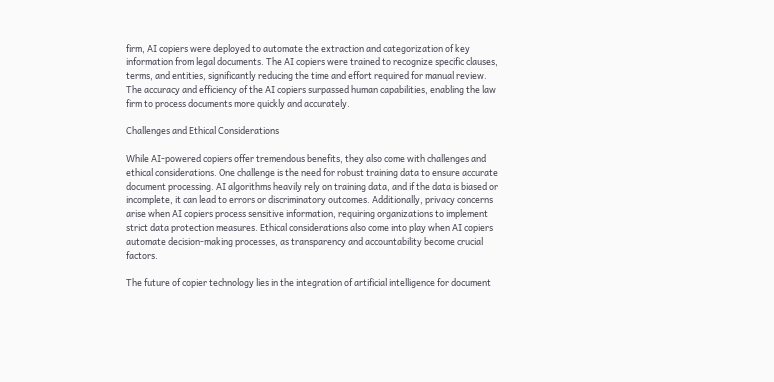firm, AI copiers were deployed to automate the extraction and categorization of key information from legal documents. The AI copiers were trained to recognize specific clauses, terms, and entities, significantly reducing the time and effort required for manual review. The accuracy and efficiency of the AI copiers surpassed human capabilities, enabling the law firm to process documents more quickly and accurately.

Challenges and Ethical Considerations

While AI-powered copiers offer tremendous benefits, they also come with challenges and ethical considerations. One challenge is the need for robust training data to ensure accurate document processing. AI algorithms heavily rely on training data, and if the data is biased or incomplete, it can lead to errors or discriminatory outcomes. Additionally, privacy concerns arise when AI copiers process sensitive information, requiring organizations to implement strict data protection measures. Ethical considerations also come into play when AI copiers automate decision-making processes, as transparency and accountability become crucial factors.

The future of copier technology lies in the integration of artificial intelligence for document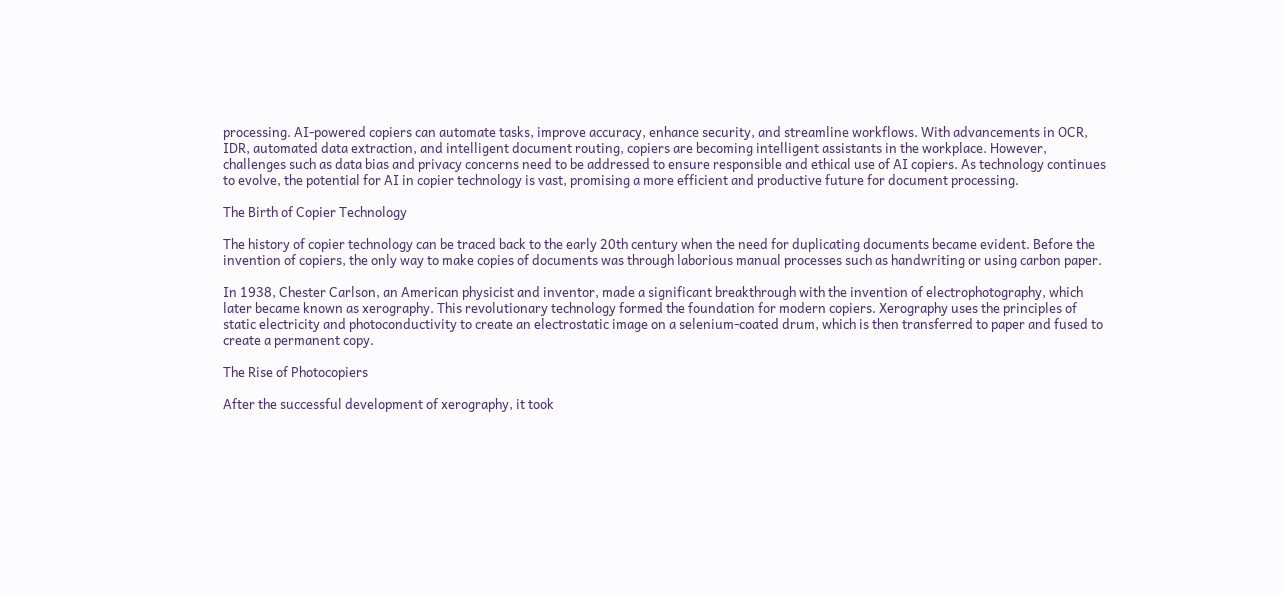processing. AI-powered copiers can automate tasks, improve accuracy, enhance security, and streamline workflows. With advancements in OCR, IDR, automated data extraction, and intelligent document routing, copiers are becoming intelligent assistants in the workplace. However, challenges such as data bias and privacy concerns need to be addressed to ensure responsible and ethical use of AI copiers. As technology continues to evolve, the potential for AI in copier technology is vast, promising a more efficient and productive future for document processing.

The Birth of Copier Technology

The history of copier technology can be traced back to the early 20th century when the need for duplicating documents became evident. Before the invention of copiers, the only way to make copies of documents was through laborious manual processes such as handwriting or using carbon paper.

In 1938, Chester Carlson, an American physicist and inventor, made a significant breakthrough with the invention of electrophotography, which later became known as xerography. This revolutionary technology formed the foundation for modern copiers. Xerography uses the principles of static electricity and photoconductivity to create an electrostatic image on a selenium-coated drum, which is then transferred to paper and fused to create a permanent copy.

The Rise of Photocopiers

After the successful development of xerography, it took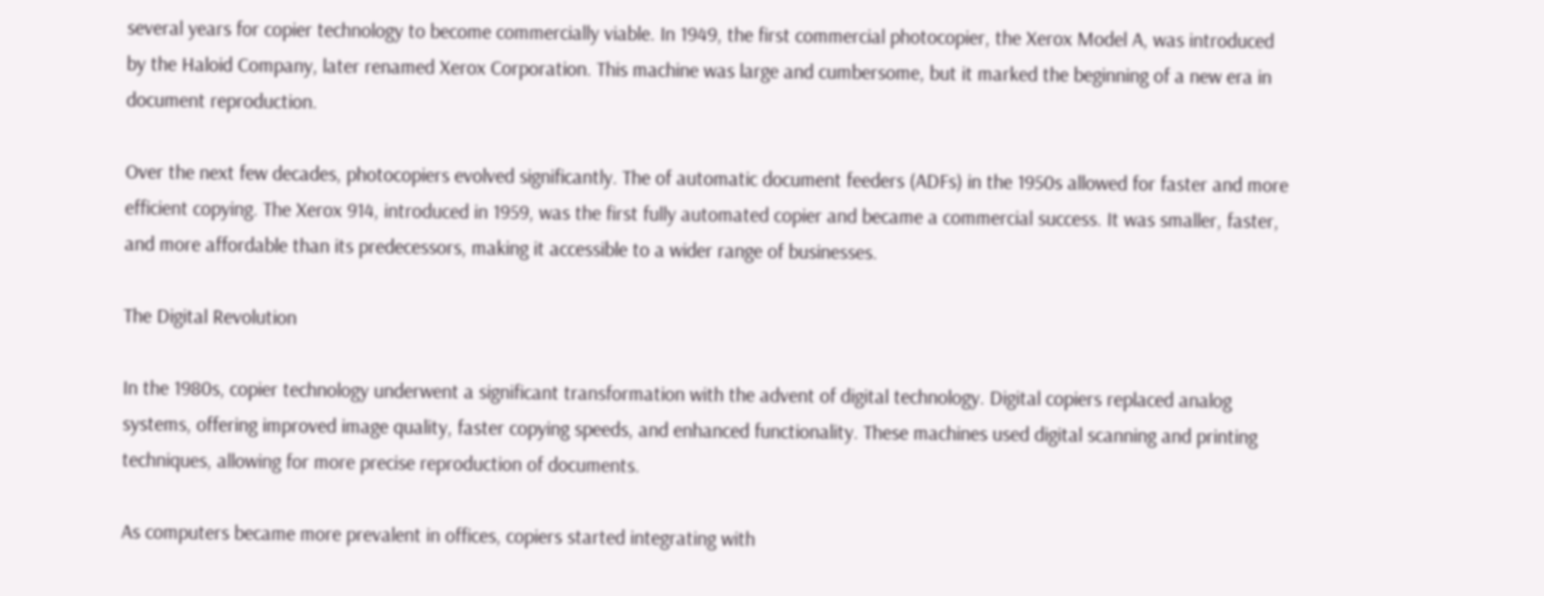several years for copier technology to become commercially viable. In 1949, the first commercial photocopier, the Xerox Model A, was introduced by the Haloid Company, later renamed Xerox Corporation. This machine was large and cumbersome, but it marked the beginning of a new era in document reproduction.

Over the next few decades, photocopiers evolved significantly. The of automatic document feeders (ADFs) in the 1950s allowed for faster and more efficient copying. The Xerox 914, introduced in 1959, was the first fully automated copier and became a commercial success. It was smaller, faster, and more affordable than its predecessors, making it accessible to a wider range of businesses.

The Digital Revolution

In the 1980s, copier technology underwent a significant transformation with the advent of digital technology. Digital copiers replaced analog systems, offering improved image quality, faster copying speeds, and enhanced functionality. These machines used digital scanning and printing techniques, allowing for more precise reproduction of documents.

As computers became more prevalent in offices, copiers started integrating with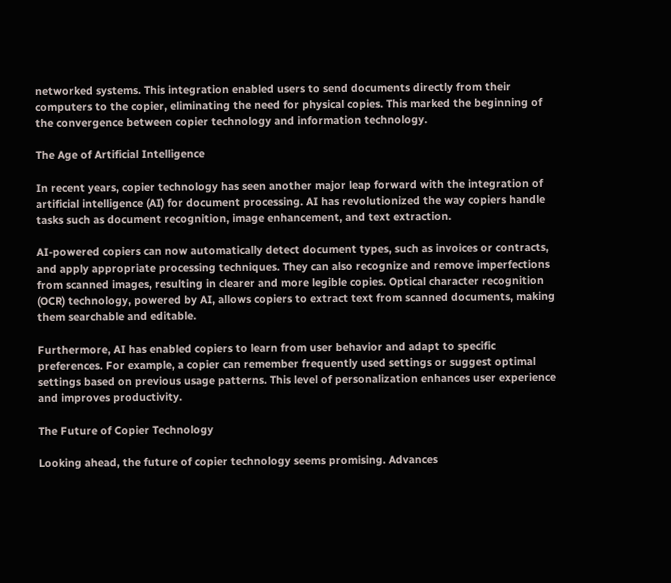networked systems. This integration enabled users to send documents directly from their computers to the copier, eliminating the need for physical copies. This marked the beginning of the convergence between copier technology and information technology.

The Age of Artificial Intelligence

In recent years, copier technology has seen another major leap forward with the integration of artificial intelligence (AI) for document processing. AI has revolutionized the way copiers handle tasks such as document recognition, image enhancement, and text extraction.

AI-powered copiers can now automatically detect document types, such as invoices or contracts, and apply appropriate processing techniques. They can also recognize and remove imperfections from scanned images, resulting in clearer and more legible copies. Optical character recognition (OCR) technology, powered by AI, allows copiers to extract text from scanned documents, making them searchable and editable.

Furthermore, AI has enabled copiers to learn from user behavior and adapt to specific preferences. For example, a copier can remember frequently used settings or suggest optimal settings based on previous usage patterns. This level of personalization enhances user experience and improves productivity.

The Future of Copier Technology

Looking ahead, the future of copier technology seems promising. Advances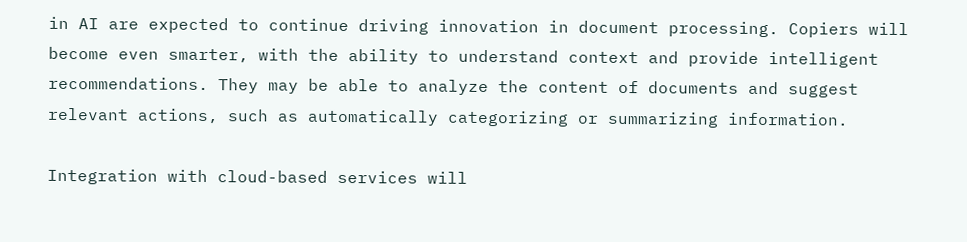in AI are expected to continue driving innovation in document processing. Copiers will become even smarter, with the ability to understand context and provide intelligent recommendations. They may be able to analyze the content of documents and suggest relevant actions, such as automatically categorizing or summarizing information.

Integration with cloud-based services will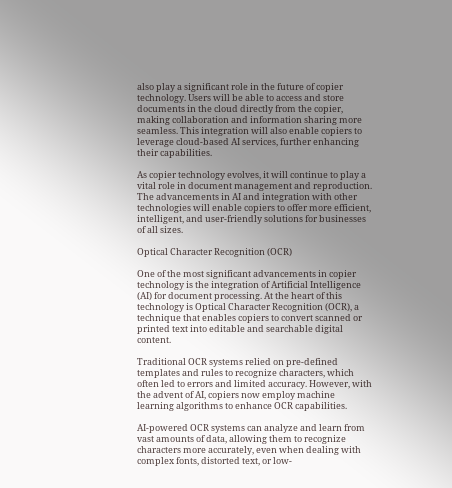also play a significant role in the future of copier technology. Users will be able to access and store documents in the cloud directly from the copier, making collaboration and information sharing more seamless. This integration will also enable copiers to leverage cloud-based AI services, further enhancing their capabilities.

As copier technology evolves, it will continue to play a vital role in document management and reproduction. The advancements in AI and integration with other technologies will enable copiers to offer more efficient, intelligent, and user-friendly solutions for businesses of all sizes.

Optical Character Recognition (OCR)

One of the most significant advancements in copier technology is the integration of Artificial Intelligence (AI) for document processing. At the heart of this technology is Optical Character Recognition (OCR), a technique that enables copiers to convert scanned or printed text into editable and searchable digital content.

Traditional OCR systems relied on pre-defined templates and rules to recognize characters, which often led to errors and limited accuracy. However, with the advent of AI, copiers now employ machine learning algorithms to enhance OCR capabilities.

AI-powered OCR systems can analyze and learn from vast amounts of data, allowing them to recognize characters more accurately, even when dealing with complex fonts, distorted text, or low-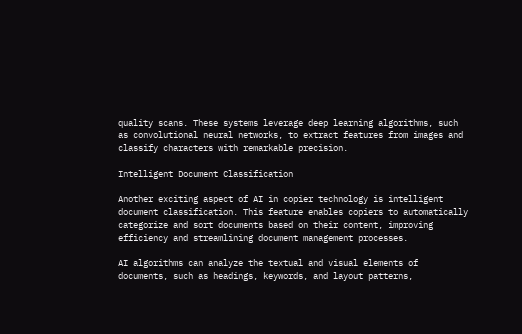quality scans. These systems leverage deep learning algorithms, such as convolutional neural networks, to extract features from images and classify characters with remarkable precision.

Intelligent Document Classification

Another exciting aspect of AI in copier technology is intelligent document classification. This feature enables copiers to automatically categorize and sort documents based on their content, improving efficiency and streamlining document management processes.

AI algorithms can analyze the textual and visual elements of documents, such as headings, keywords, and layout patterns,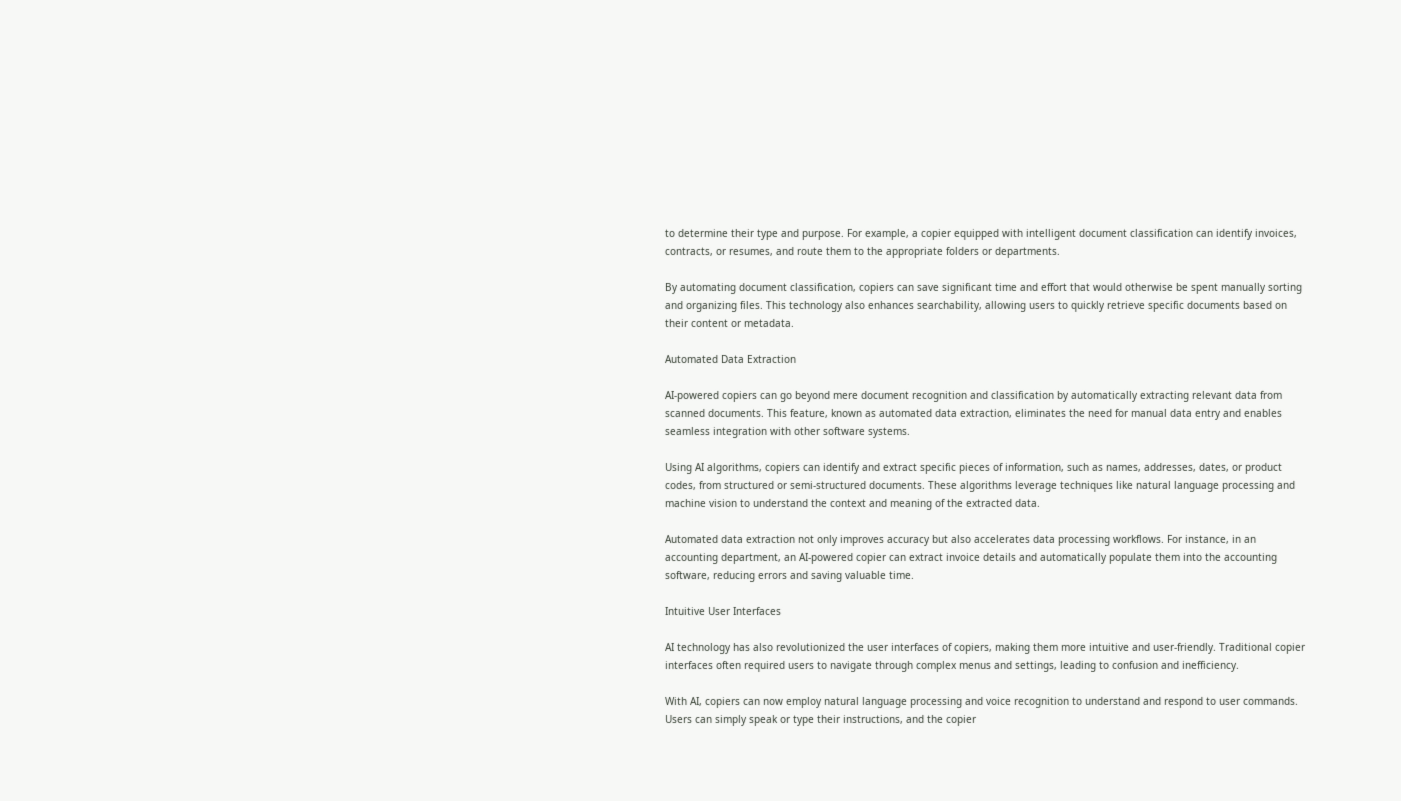to determine their type and purpose. For example, a copier equipped with intelligent document classification can identify invoices, contracts, or resumes, and route them to the appropriate folders or departments.

By automating document classification, copiers can save significant time and effort that would otherwise be spent manually sorting and organizing files. This technology also enhances searchability, allowing users to quickly retrieve specific documents based on their content or metadata.

Automated Data Extraction

AI-powered copiers can go beyond mere document recognition and classification by automatically extracting relevant data from scanned documents. This feature, known as automated data extraction, eliminates the need for manual data entry and enables seamless integration with other software systems.

Using AI algorithms, copiers can identify and extract specific pieces of information, such as names, addresses, dates, or product codes, from structured or semi-structured documents. These algorithms leverage techniques like natural language processing and machine vision to understand the context and meaning of the extracted data.

Automated data extraction not only improves accuracy but also accelerates data processing workflows. For instance, in an accounting department, an AI-powered copier can extract invoice details and automatically populate them into the accounting software, reducing errors and saving valuable time.

Intuitive User Interfaces

AI technology has also revolutionized the user interfaces of copiers, making them more intuitive and user-friendly. Traditional copier interfaces often required users to navigate through complex menus and settings, leading to confusion and inefficiency.

With AI, copiers can now employ natural language processing and voice recognition to understand and respond to user commands. Users can simply speak or type their instructions, and the copier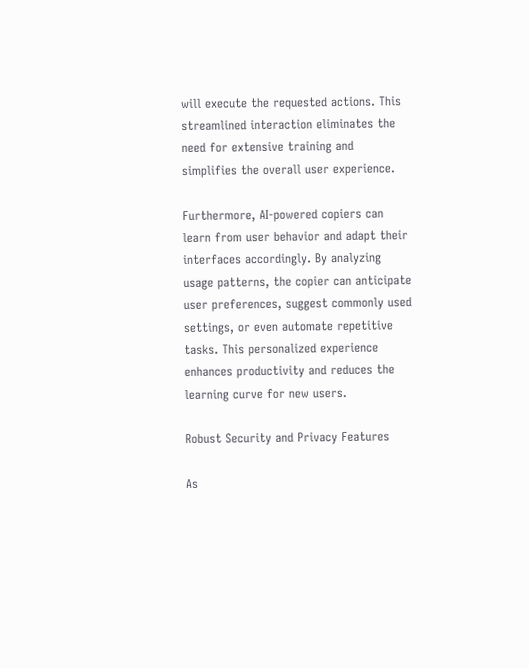will execute the requested actions. This streamlined interaction eliminates the need for extensive training and simplifies the overall user experience.

Furthermore, AI-powered copiers can learn from user behavior and adapt their interfaces accordingly. By analyzing usage patterns, the copier can anticipate user preferences, suggest commonly used settings, or even automate repetitive tasks. This personalized experience enhances productivity and reduces the learning curve for new users.

Robust Security and Privacy Features

As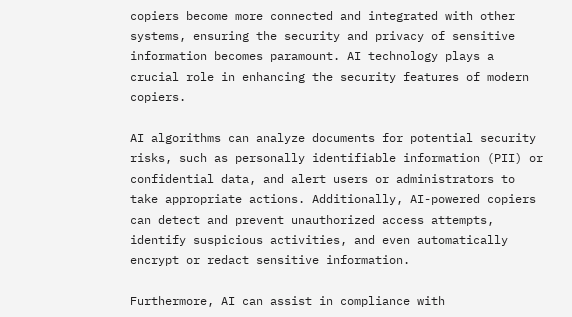copiers become more connected and integrated with other systems, ensuring the security and privacy of sensitive information becomes paramount. AI technology plays a crucial role in enhancing the security features of modern copiers.

AI algorithms can analyze documents for potential security risks, such as personally identifiable information (PII) or confidential data, and alert users or administrators to take appropriate actions. Additionally, AI-powered copiers can detect and prevent unauthorized access attempts, identify suspicious activities, and even automatically encrypt or redact sensitive information.

Furthermore, AI can assist in compliance with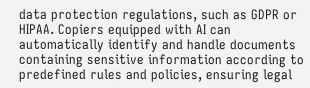data protection regulations, such as GDPR or HIPAA. Copiers equipped with AI can automatically identify and handle documents containing sensitive information according to predefined rules and policies, ensuring legal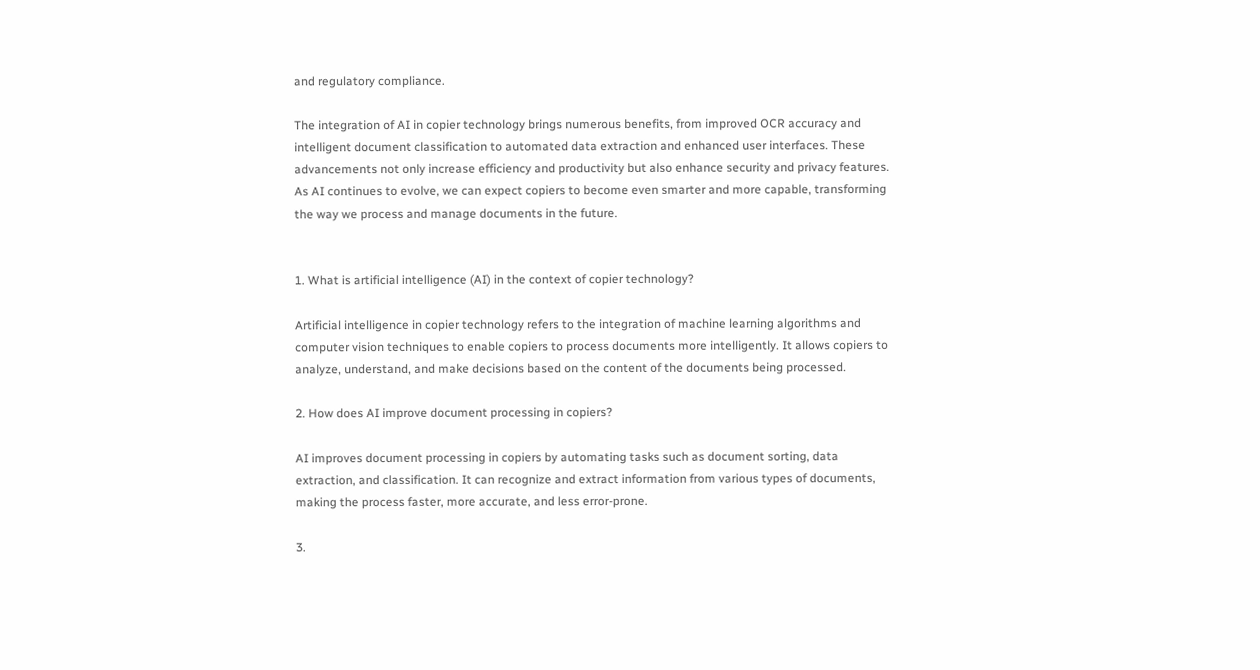and regulatory compliance.

The integration of AI in copier technology brings numerous benefits, from improved OCR accuracy and intelligent document classification to automated data extraction and enhanced user interfaces. These advancements not only increase efficiency and productivity but also enhance security and privacy features. As AI continues to evolve, we can expect copiers to become even smarter and more capable, transforming the way we process and manage documents in the future.


1. What is artificial intelligence (AI) in the context of copier technology?

Artificial intelligence in copier technology refers to the integration of machine learning algorithms and computer vision techniques to enable copiers to process documents more intelligently. It allows copiers to analyze, understand, and make decisions based on the content of the documents being processed.

2. How does AI improve document processing in copiers?

AI improves document processing in copiers by automating tasks such as document sorting, data extraction, and classification. It can recognize and extract information from various types of documents, making the process faster, more accurate, and less error-prone.

3.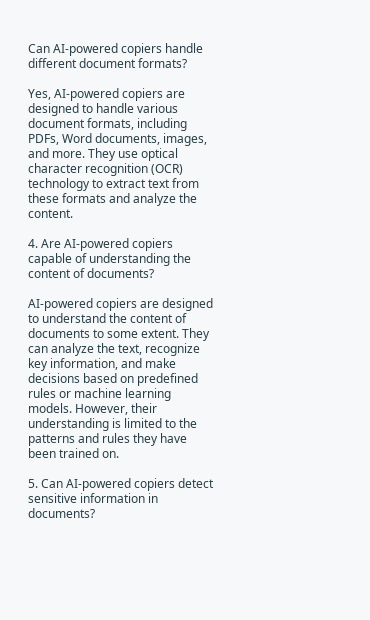Can AI-powered copiers handle different document formats?

Yes, AI-powered copiers are designed to handle various document formats, including PDFs, Word documents, images, and more. They use optical character recognition (OCR) technology to extract text from these formats and analyze the content.

4. Are AI-powered copiers capable of understanding the content of documents?

AI-powered copiers are designed to understand the content of documents to some extent. They can analyze the text, recognize key information, and make decisions based on predefined rules or machine learning models. However, their understanding is limited to the patterns and rules they have been trained on.

5. Can AI-powered copiers detect sensitive information in documents?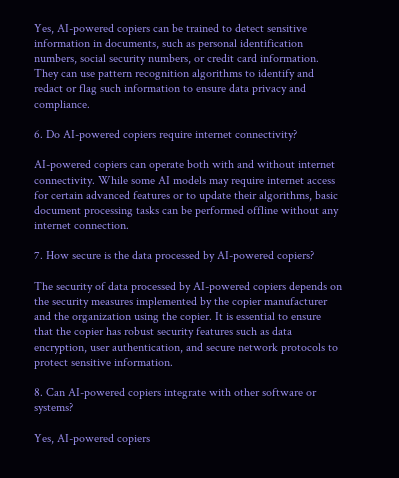Yes, AI-powered copiers can be trained to detect sensitive information in documents, such as personal identification numbers, social security numbers, or credit card information. They can use pattern recognition algorithms to identify and redact or flag such information to ensure data privacy and compliance.

6. Do AI-powered copiers require internet connectivity?

AI-powered copiers can operate both with and without internet connectivity. While some AI models may require internet access for certain advanced features or to update their algorithms, basic document processing tasks can be performed offline without any internet connection.

7. How secure is the data processed by AI-powered copiers?

The security of data processed by AI-powered copiers depends on the security measures implemented by the copier manufacturer and the organization using the copier. It is essential to ensure that the copier has robust security features such as data encryption, user authentication, and secure network protocols to protect sensitive information.

8. Can AI-powered copiers integrate with other software or systems?

Yes, AI-powered copiers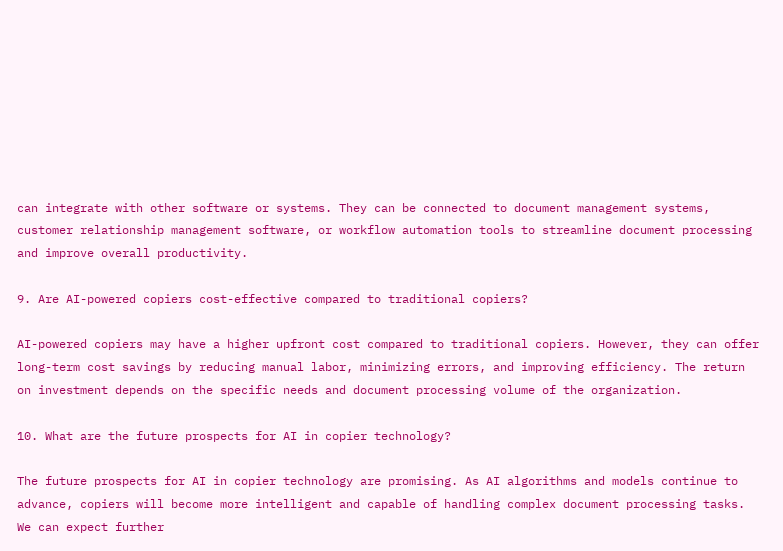can integrate with other software or systems. They can be connected to document management systems, customer relationship management software, or workflow automation tools to streamline document processing and improve overall productivity.

9. Are AI-powered copiers cost-effective compared to traditional copiers?

AI-powered copiers may have a higher upfront cost compared to traditional copiers. However, they can offer long-term cost savings by reducing manual labor, minimizing errors, and improving efficiency. The return on investment depends on the specific needs and document processing volume of the organization.

10. What are the future prospects for AI in copier technology?

The future prospects for AI in copier technology are promising. As AI algorithms and models continue to advance, copiers will become more intelligent and capable of handling complex document processing tasks. We can expect further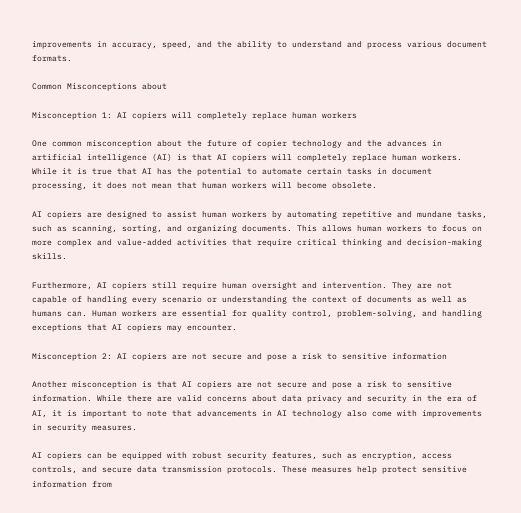improvements in accuracy, speed, and the ability to understand and process various document formats.

Common Misconceptions about

Misconception 1: AI copiers will completely replace human workers

One common misconception about the future of copier technology and the advances in artificial intelligence (AI) is that AI copiers will completely replace human workers. While it is true that AI has the potential to automate certain tasks in document processing, it does not mean that human workers will become obsolete.

AI copiers are designed to assist human workers by automating repetitive and mundane tasks, such as scanning, sorting, and organizing documents. This allows human workers to focus on more complex and value-added activities that require critical thinking and decision-making skills.

Furthermore, AI copiers still require human oversight and intervention. They are not capable of handling every scenario or understanding the context of documents as well as humans can. Human workers are essential for quality control, problem-solving, and handling exceptions that AI copiers may encounter.

Misconception 2: AI copiers are not secure and pose a risk to sensitive information

Another misconception is that AI copiers are not secure and pose a risk to sensitive information. While there are valid concerns about data privacy and security in the era of AI, it is important to note that advancements in AI technology also come with improvements in security measures.

AI copiers can be equipped with robust security features, such as encryption, access controls, and secure data transmission protocols. These measures help protect sensitive information from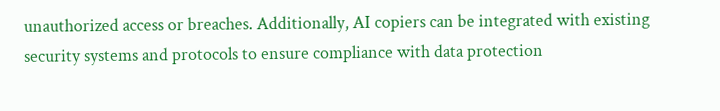unauthorized access or breaches. Additionally, AI copiers can be integrated with existing security systems and protocols to ensure compliance with data protection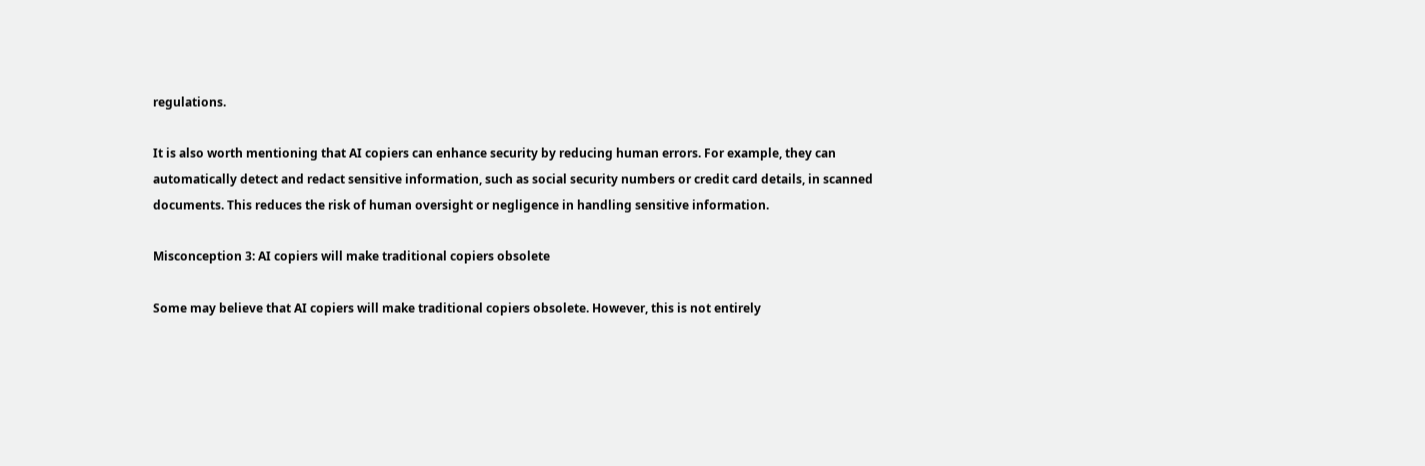regulations.

It is also worth mentioning that AI copiers can enhance security by reducing human errors. For example, they can automatically detect and redact sensitive information, such as social security numbers or credit card details, in scanned documents. This reduces the risk of human oversight or negligence in handling sensitive information.

Misconception 3: AI copiers will make traditional copiers obsolete

Some may believe that AI copiers will make traditional copiers obsolete. However, this is not entirely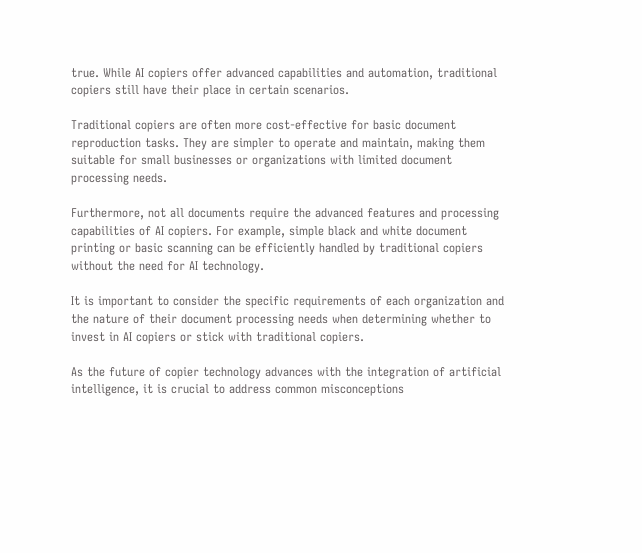true. While AI copiers offer advanced capabilities and automation, traditional copiers still have their place in certain scenarios.

Traditional copiers are often more cost-effective for basic document reproduction tasks. They are simpler to operate and maintain, making them suitable for small businesses or organizations with limited document processing needs.

Furthermore, not all documents require the advanced features and processing capabilities of AI copiers. For example, simple black and white document printing or basic scanning can be efficiently handled by traditional copiers without the need for AI technology.

It is important to consider the specific requirements of each organization and the nature of their document processing needs when determining whether to invest in AI copiers or stick with traditional copiers.

As the future of copier technology advances with the integration of artificial intelligence, it is crucial to address common misconceptions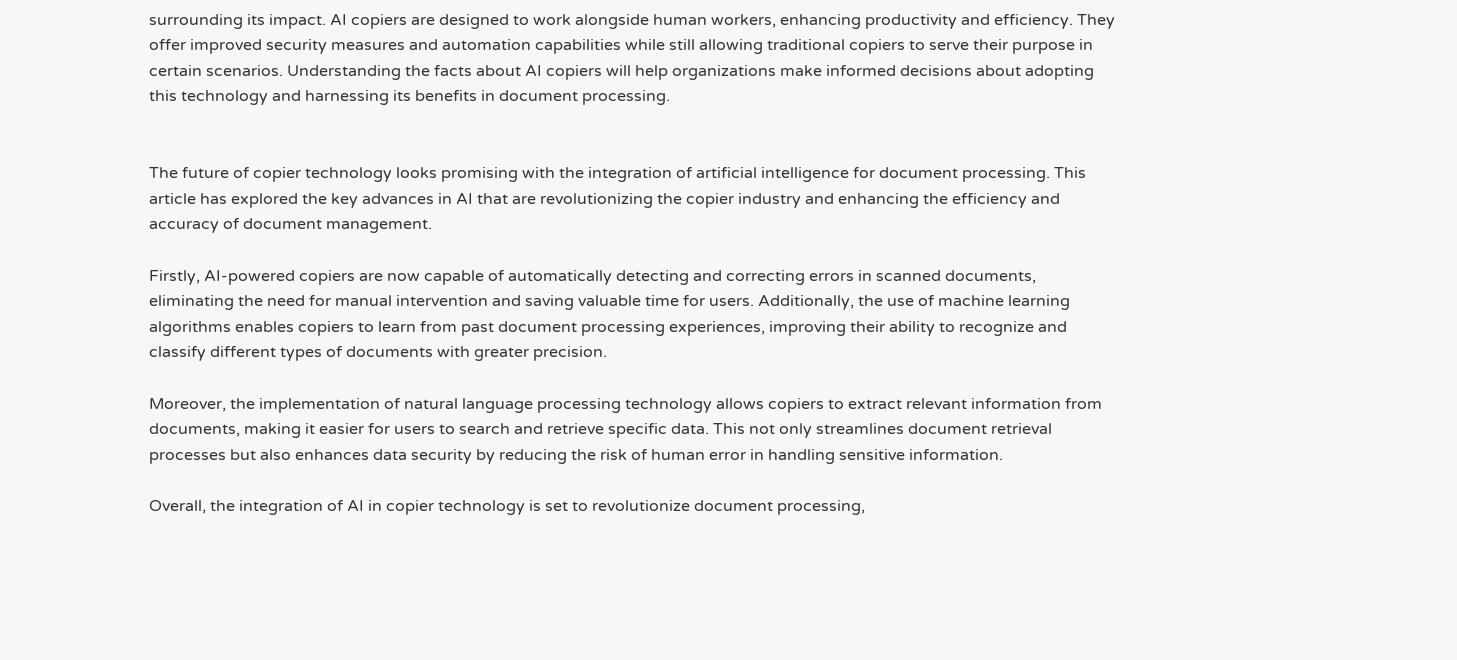surrounding its impact. AI copiers are designed to work alongside human workers, enhancing productivity and efficiency. They offer improved security measures and automation capabilities while still allowing traditional copiers to serve their purpose in certain scenarios. Understanding the facts about AI copiers will help organizations make informed decisions about adopting this technology and harnessing its benefits in document processing.


The future of copier technology looks promising with the integration of artificial intelligence for document processing. This article has explored the key advances in AI that are revolutionizing the copier industry and enhancing the efficiency and accuracy of document management.

Firstly, AI-powered copiers are now capable of automatically detecting and correcting errors in scanned documents, eliminating the need for manual intervention and saving valuable time for users. Additionally, the use of machine learning algorithms enables copiers to learn from past document processing experiences, improving their ability to recognize and classify different types of documents with greater precision.

Moreover, the implementation of natural language processing technology allows copiers to extract relevant information from documents, making it easier for users to search and retrieve specific data. This not only streamlines document retrieval processes but also enhances data security by reducing the risk of human error in handling sensitive information.

Overall, the integration of AI in copier technology is set to revolutionize document processing,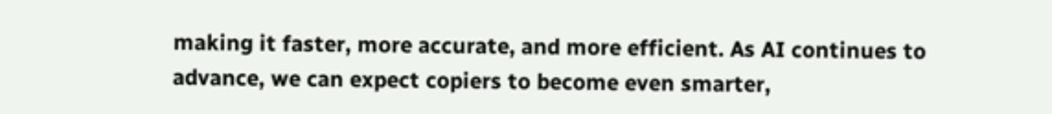making it faster, more accurate, and more efficient. As AI continues to advance, we can expect copiers to become even smarter,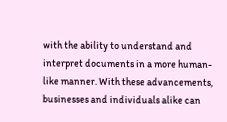with the ability to understand and interpret documents in a more human-like manner. With these advancements, businesses and individuals alike can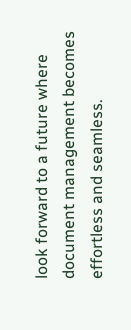look forward to a future where document management becomes effortless and seamless.